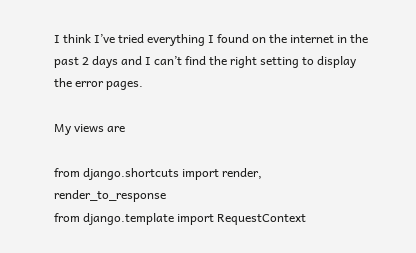I think I’ve tried everything I found on the internet in the past 2 days and I can’t find the right setting to display the error pages.

My views are

from django.shortcuts import render, render_to_response
from django.template import RequestContext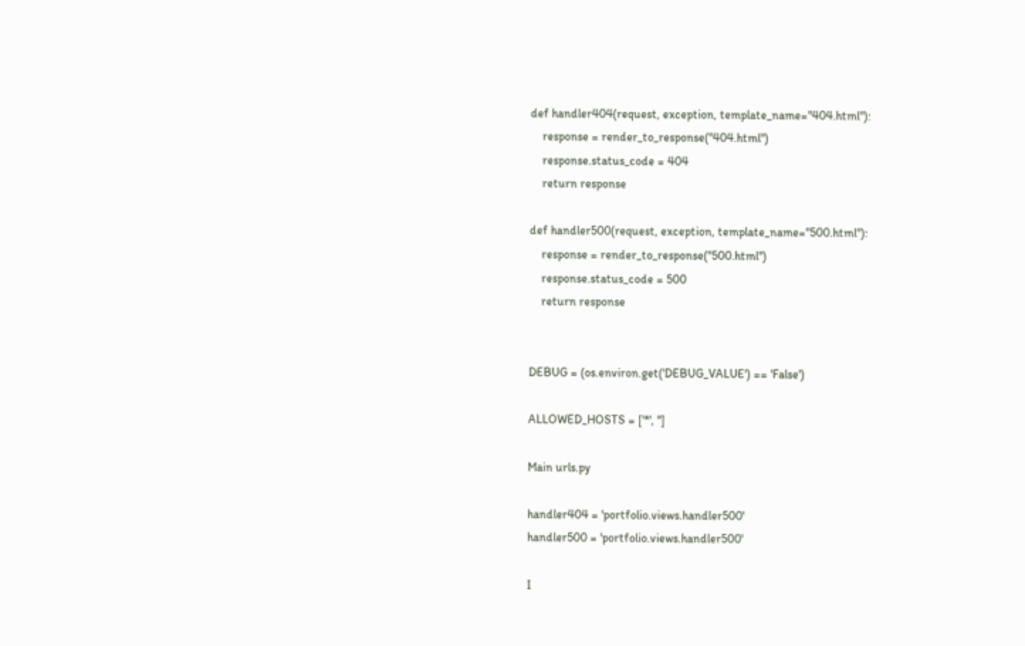def handler404(request, exception, template_name="404.html"):
    response = render_to_response("404.html")
    response.status_code = 404
    return response

def handler500(request, exception, template_name="500.html"):
    response = render_to_response("500.html")
    response.status_code = 500
    return response


DEBUG = (os.environ.get('DEBUG_VALUE') == 'False')

ALLOWED_HOSTS = ['*', '']

Main urls.py

handler404 = 'portfolio.views.handler500'
handler500 = 'portfolio.views.handler500'

I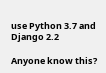use Python 3.7 and Django 2.2

Anyone know this?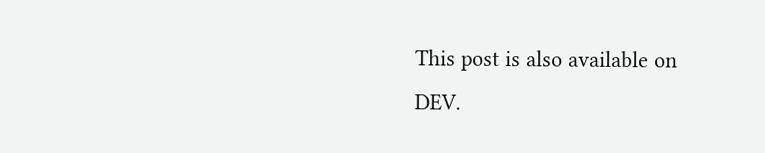This post is also available on DEV.